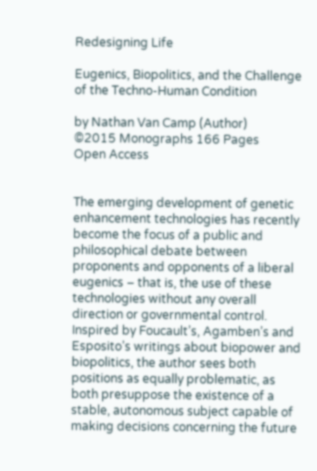Redesigning Life

Eugenics, Biopolitics, and the Challenge of the Techno-Human Condition

by Nathan Van Camp (Author)
©2015 Monographs 166 Pages
Open Access


The emerging development of genetic enhancement technologies has recently become the focus of a public and philosophical debate between proponents and opponents of a liberal eugenics – that is, the use of these technologies without any overall direction or governmental control. Inspired by Foucault’s, Agamben’s and Esposito’s writings about biopower and biopolitics, the author sees both positions as equally problematic, as both presuppose the existence of a stable, autonomous subject capable of making decisions concerning the future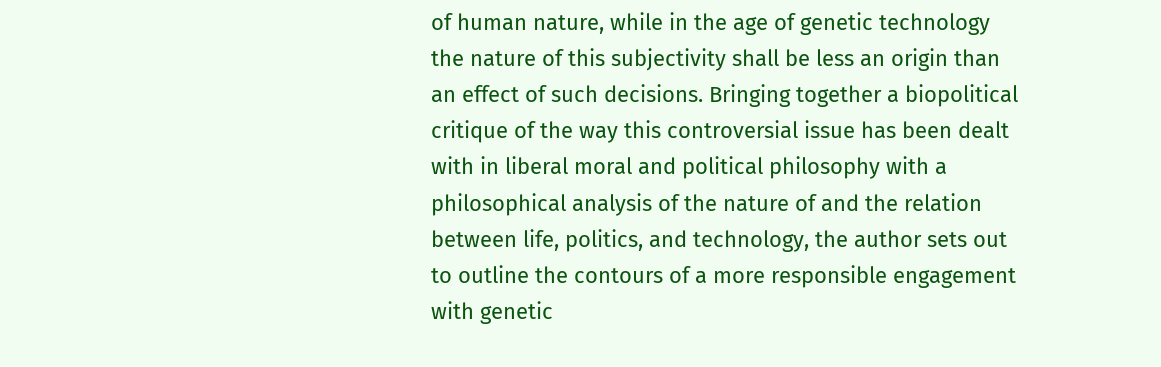of human nature, while in the age of genetic technology the nature of this subjectivity shall be less an origin than an effect of such decisions. Bringing together a biopolitical critique of the way this controversial issue has been dealt with in liberal moral and political philosophy with a philosophical analysis of the nature of and the relation between life, politics, and technology, the author sets out to outline the contours of a more responsible engagement with genetic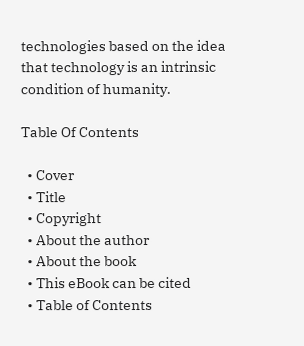technologies based on the idea that technology is an intrinsic condition of humanity.

Table Of Contents

  • Cover
  • Title
  • Copyright
  • About the author
  • About the book
  • This eBook can be cited
  • Table of Contents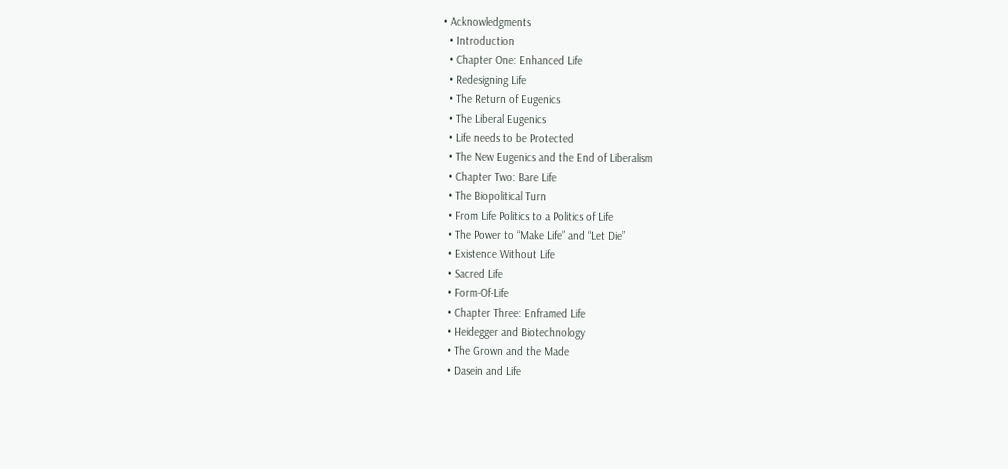• Acknowledgments
  • Introduction
  • Chapter One: Enhanced Life
  • Redesigning Life
  • The Return of Eugenics
  • The Liberal Eugenics
  • Life needs to be Protected
  • The New Eugenics and the End of Liberalism
  • Chapter Two: Bare Life
  • The Biopolitical Turn
  • From Life Politics to a Politics of Life
  • The Power to “Make Life” and “Let Die”
  • Existence Without Life
  • Sacred Life
  • Form-Of-Life
  • Chapter Three: Enframed Life
  • Heidegger and Biotechnology
  • The Grown and the Made
  • Dasein and Life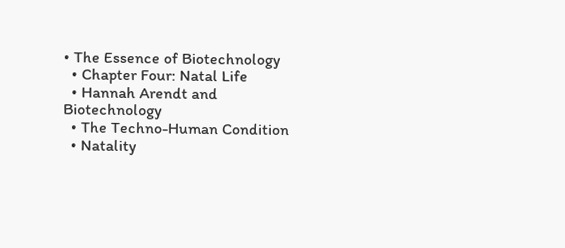• The Essence of Biotechnology
  • Chapter Four: Natal Life
  • Hannah Arendt and Biotechnology
  • The Techno-Human Condition
  • Natality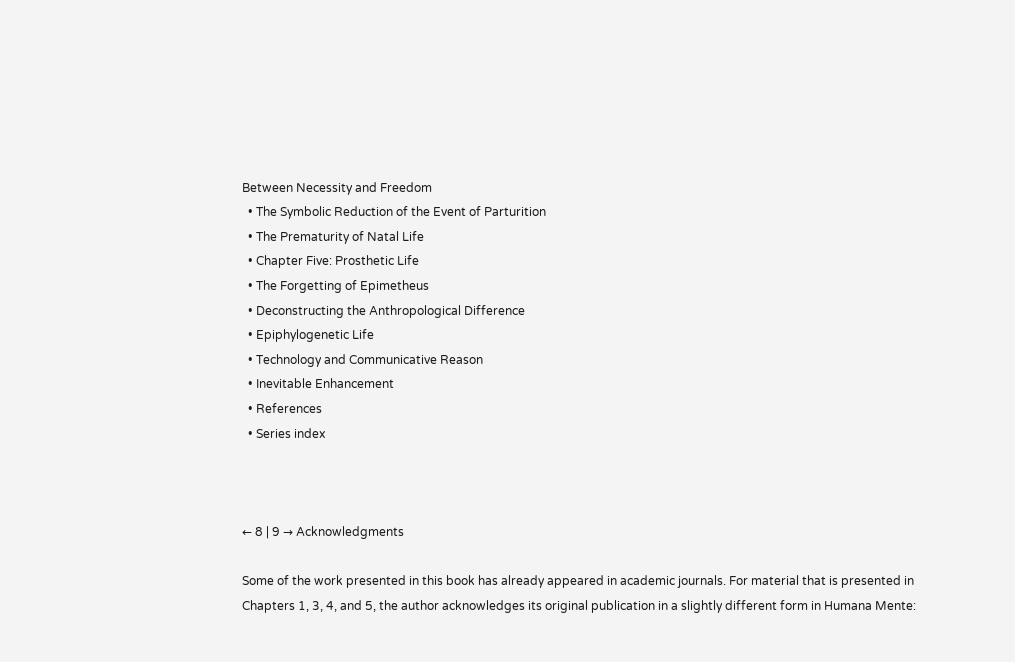Between Necessity and Freedom
  • The Symbolic Reduction of the Event of Parturition
  • The Prematurity of Natal Life
  • Chapter Five: Prosthetic Life
  • The Forgetting of Epimetheus
  • Deconstructing the Anthropological Difference
  • Epiphylogenetic Life
  • Technology and Communicative Reason
  • Inevitable Enhancement
  • References
  • Series index



← 8 | 9 → Acknowledgments

Some of the work presented in this book has already appeared in academic journals. For material that is presented in Chapters 1, 3, 4, and 5, the author acknowledges its original publication in a slightly different form in Humana Mente: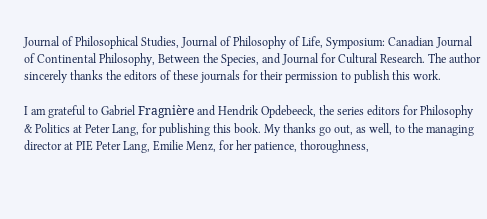Journal of Philosophical Studies, Journal of Philosophy of Life, Symposium: Canadian Journal of Continental Philosophy, Between the Species, and Journal for Cultural Research. The author sincerely thanks the editors of these journals for their permission to publish this work.

I am grateful to Gabriel Fragnière and Hendrik Opdebeeck, the series editors for Philosophy & Politics at Peter Lang, for publishing this book. My thanks go out, as well, to the managing director at PIE Peter Lang, Emilie Menz, for her patience, thoroughness,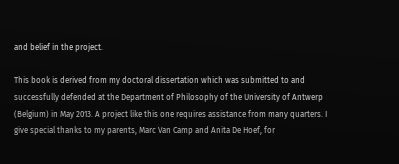and belief in the project.

This book is derived from my doctoral dissertation which was submitted to and successfully defended at the Department of Philosophy of the University of Antwerp (Belgium) in May 2013. A project like this one requires assistance from many quarters. I give special thanks to my parents, Marc Van Camp and Anita De Hoef, for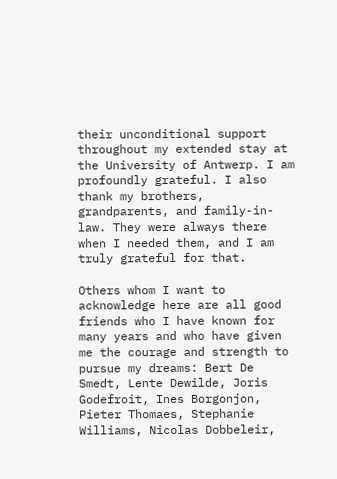their unconditional support throughout my extended stay at the University of Antwerp. I am profoundly grateful. I also thank my brothers, grandparents, and family-in-law. They were always there when I needed them, and I am truly grateful for that.

Others whom I want to acknowledge here are all good friends who I have known for many years and who have given me the courage and strength to pursue my dreams: Bert De Smedt, Lente Dewilde, Joris Godefroit, Ines Borgonjon, Pieter Thomaes, Stephanie Williams, Nicolas Dobbeleir,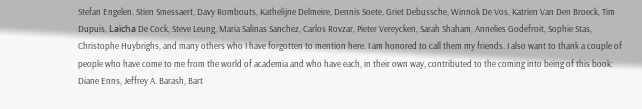Stefan Engelen, Stien Smessaert, Davy Rombouts, Kathelijne Delmeire, Dennis Soete, Griet Debussche, Winnok De Vos, Katrien Van Den Broeck, Tim Dupuis, Laïcha De Cock, Steve Leung, Maria Salinas Sanchez, Carlos Rovzar, Pieter Vereycken, Sarah Shaham, Annelies Godefroit, Sophie Stas, Christophe Huybrighs, and many others who I have forgotten to mention here. I am honored to call them my friends. I also want to thank a couple of people who have come to me from the world of academia and who have each, in their own way, contributed to the coming into being of this book: Diane Enns, Jeffrey A. Barash, Bart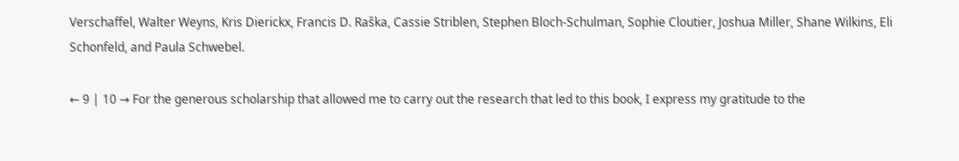Verschaffel, Walter Weyns, Kris Dierickx, Francis D. Raška, Cassie Striblen, Stephen Bloch-Schulman, Sophie Cloutier, Joshua Miller, Shane Wilkins, Eli Schonfeld, and Paula Schwebel.

← 9 | 10 → For the generous scholarship that allowed me to carry out the research that led to this book, I express my gratitude to the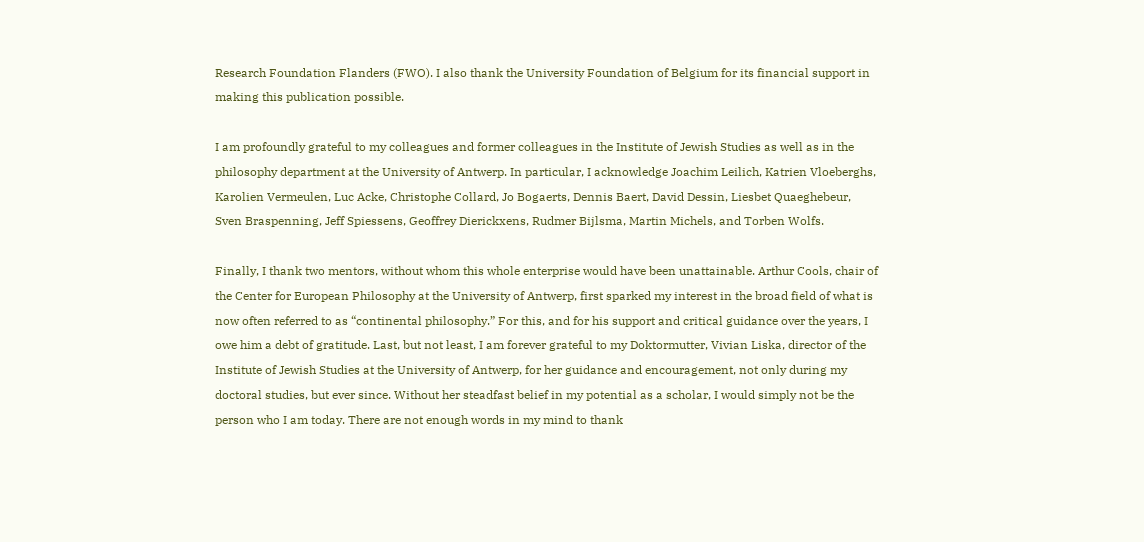Research Foundation Flanders (FWO). I also thank the University Foundation of Belgium for its financial support in making this publication possible.

I am profoundly grateful to my colleagues and former colleagues in the Institute of Jewish Studies as well as in the philosophy department at the University of Antwerp. In particular, I acknowledge Joachim Leilich, Katrien Vloeberghs, Karolien Vermeulen, Luc Acke, Christophe Collard, Jo Bogaerts, Dennis Baert, David Dessin, Liesbet Quaeghebeur, Sven Braspenning, Jeff Spiessens, Geoffrey Dierickxens, Rudmer Bijlsma, Martin Michels, and Torben Wolfs.

Finally, I thank two mentors, without whom this whole enterprise would have been unattainable. Arthur Cools, chair of the Center for European Philosophy at the University of Antwerp, first sparked my interest in the broad field of what is now often referred to as “continental philosophy.” For this, and for his support and critical guidance over the years, I owe him a debt of gratitude. Last, but not least, I am forever grateful to my Doktormutter, Vivian Liska, director of the Institute of Jewish Studies at the University of Antwerp, for her guidance and encouragement, not only during my doctoral studies, but ever since. Without her steadfast belief in my potential as a scholar, I would simply not be the person who I am today. There are not enough words in my mind to thank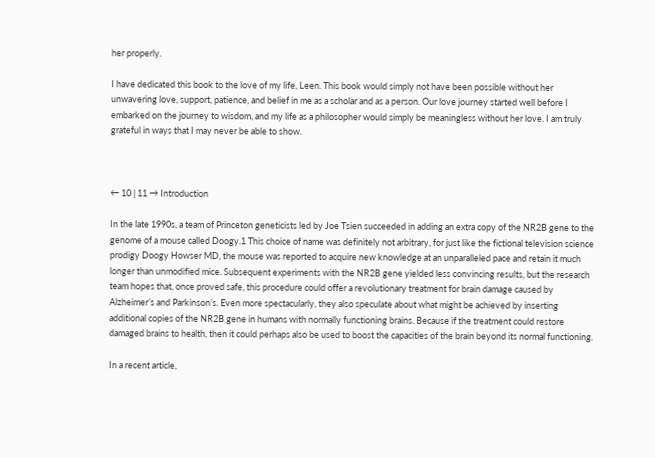her properly.

I have dedicated this book to the love of my life, Leen. This book would simply not have been possible without her unwavering love, support, patience, and belief in me as a scholar and as a person. Our love journey started well before I embarked on the journey to wisdom, and my life as a philosopher would simply be meaningless without her love. I am truly grateful in ways that I may never be able to show.



← 10 | 11 → Introduction

In the late 1990s, a team of Princeton geneticists led by Joe Tsien succeeded in adding an extra copy of the NR2B gene to the genome of a mouse called Doogy.1 This choice of name was definitely not arbitrary, for just like the fictional television science prodigy Doogy Howser MD, the mouse was reported to acquire new knowledge at an unparalleled pace and retain it much longer than unmodified mice. Subsequent experiments with the NR2B gene yielded less convincing results, but the research team hopes that, once proved safe, this procedure could offer a revolutionary treatment for brain damage caused by Alzheimer’s and Parkinson’s. Even more spectacularly, they also speculate about what might be achieved by inserting additional copies of the NR2B gene in humans with normally functioning brains. Because if the treatment could restore damaged brains to health, then it could perhaps also be used to boost the capacities of the brain beyond its normal functioning.

In a recent article,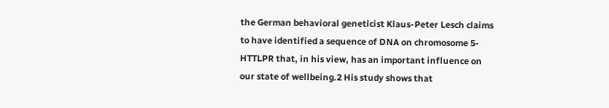the German behavioral geneticist Klaus-Peter Lesch claims to have identified a sequence of DNA on chromosome 5-HTTLPR that, in his view, has an important influence on our state of wellbeing.2 His study shows that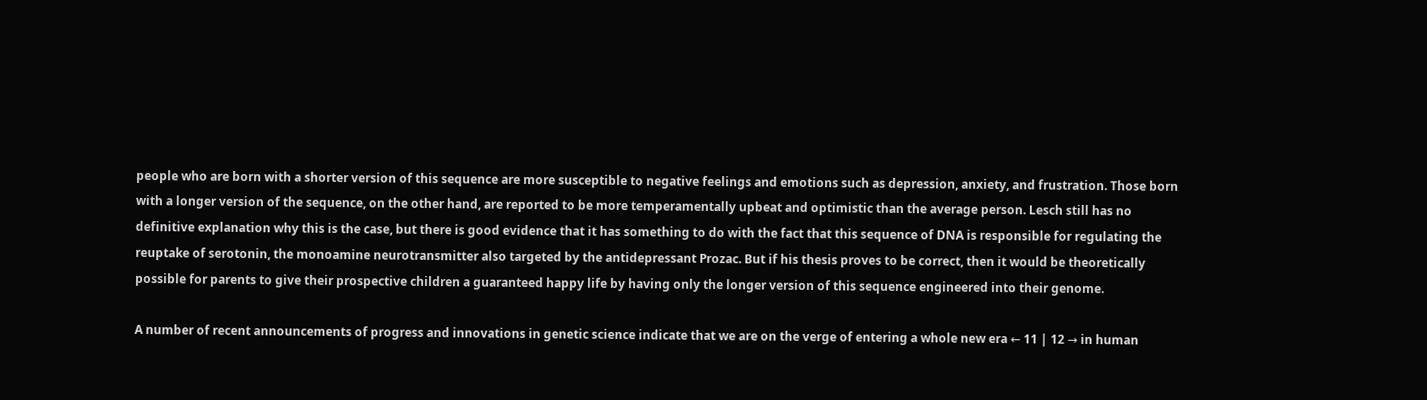people who are born with a shorter version of this sequence are more susceptible to negative feelings and emotions such as depression, anxiety, and frustration. Those born with a longer version of the sequence, on the other hand, are reported to be more temperamentally upbeat and optimistic than the average person. Lesch still has no definitive explanation why this is the case, but there is good evidence that it has something to do with the fact that this sequence of DNA is responsible for regulating the reuptake of serotonin, the monoamine neurotransmitter also targeted by the antidepressant Prozac. But if his thesis proves to be correct, then it would be theoretically possible for parents to give their prospective children a guaranteed happy life by having only the longer version of this sequence engineered into their genome.

A number of recent announcements of progress and innovations in genetic science indicate that we are on the verge of entering a whole new era ← 11 | 12 → in human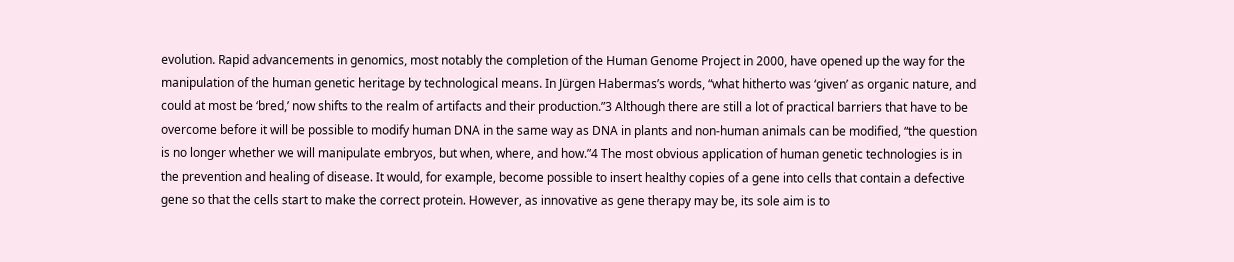evolution. Rapid advancements in genomics, most notably the completion of the Human Genome Project in 2000, have opened up the way for the manipulation of the human genetic heritage by technological means. In Jürgen Habermas’s words, “what hitherto was ‘given’ as organic nature, and could at most be ‘bred,’ now shifts to the realm of artifacts and their production.”3 Although there are still a lot of practical barriers that have to be overcome before it will be possible to modify human DNA in the same way as DNA in plants and non-human animals can be modified, “the question is no longer whether we will manipulate embryos, but when, where, and how.”4 The most obvious application of human genetic technologies is in the prevention and healing of disease. It would, for example, become possible to insert healthy copies of a gene into cells that contain a defective gene so that the cells start to make the correct protein. However, as innovative as gene therapy may be, its sole aim is to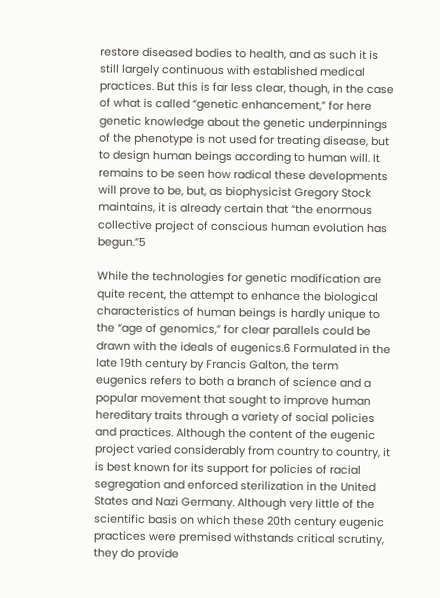restore diseased bodies to health, and as such it is still largely continuous with established medical practices. But this is far less clear, though, in the case of what is called “genetic enhancement,” for here genetic knowledge about the genetic underpinnings of the phenotype is not used for treating disease, but to design human beings according to human will. It remains to be seen how radical these developments will prove to be, but, as biophysicist Gregory Stock maintains, it is already certain that “the enormous collective project of conscious human evolution has begun.”5

While the technologies for genetic modification are quite recent, the attempt to enhance the biological characteristics of human beings is hardly unique to the “age of genomics,” for clear parallels could be drawn with the ideals of eugenics.6 Formulated in the late 19th century by Francis Galton, the term eugenics refers to both a branch of science and a popular movement that sought to improve human hereditary traits through a variety of social policies and practices. Although the content of the eugenic project varied considerably from country to country, it is best known for its support for policies of racial segregation and enforced sterilization in the United States and Nazi Germany. Although very little of the scientific basis on which these 20th century eugenic practices were premised withstands critical scrutiny, they do provide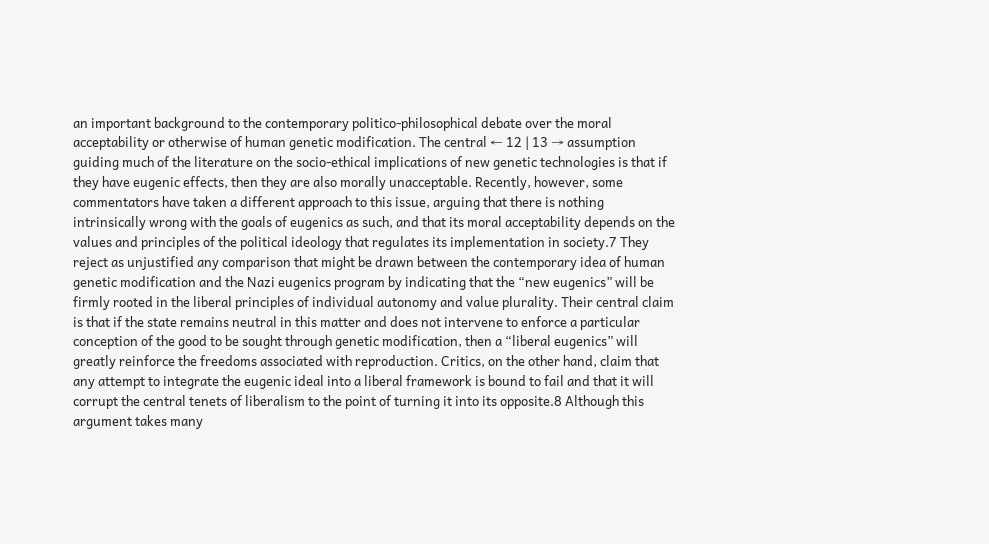an important background to the contemporary politico-philosophical debate over the moral acceptability or otherwise of human genetic modification. The central ← 12 | 13 → assumption guiding much of the literature on the socio-ethical implications of new genetic technologies is that if they have eugenic effects, then they are also morally unacceptable. Recently, however, some commentators have taken a different approach to this issue, arguing that there is nothing intrinsically wrong with the goals of eugenics as such, and that its moral acceptability depends on the values and principles of the political ideology that regulates its implementation in society.7 They reject as unjustified any comparison that might be drawn between the contemporary idea of human genetic modification and the Nazi eugenics program by indicating that the “new eugenics” will be firmly rooted in the liberal principles of individual autonomy and value plurality. Their central claim is that if the state remains neutral in this matter and does not intervene to enforce a particular conception of the good to be sought through genetic modification, then a “liberal eugenics” will greatly reinforce the freedoms associated with reproduction. Critics, on the other hand, claim that any attempt to integrate the eugenic ideal into a liberal framework is bound to fail and that it will corrupt the central tenets of liberalism to the point of turning it into its opposite.8 Although this argument takes many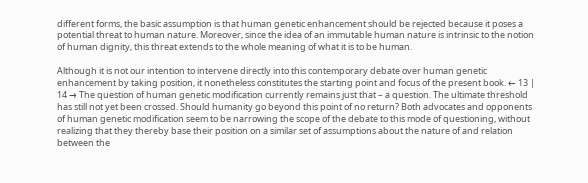different forms, the basic assumption is that human genetic enhancement should be rejected because it poses a potential threat to human nature. Moreover, since the idea of an immutable human nature is intrinsic to the notion of human dignity, this threat extends to the whole meaning of what it is to be human.

Although it is not our intention to intervene directly into this contemporary debate over human genetic enhancement by taking position, it nonetheless constitutes the starting point and focus of the present book. ← 13 | 14 → The question of human genetic modification currently remains just that – a question. The ultimate threshold has still not yet been crossed. Should humanity go beyond this point of no return? Both advocates and opponents of human genetic modification seem to be narrowing the scope of the debate to this mode of questioning, without realizing that they thereby base their position on a similar set of assumptions about the nature of and relation between the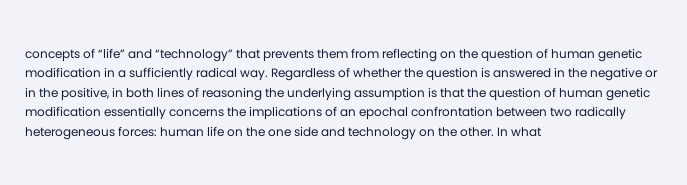concepts of “life” and “technology” that prevents them from reflecting on the question of human genetic modification in a sufficiently radical way. Regardless of whether the question is answered in the negative or in the positive, in both lines of reasoning the underlying assumption is that the question of human genetic modification essentially concerns the implications of an epochal confrontation between two radically heterogeneous forces: human life on the one side and technology on the other. In what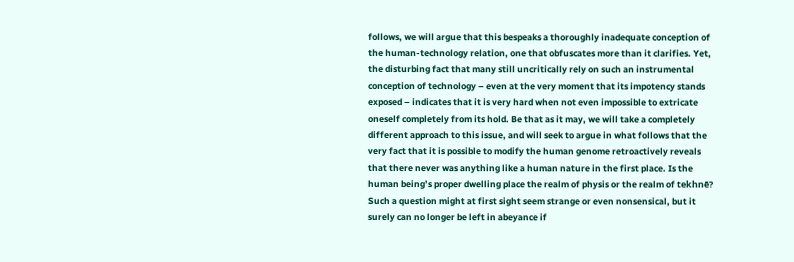follows, we will argue that this bespeaks a thoroughly inadequate conception of the human-technology relation, one that obfuscates more than it clarifies. Yet, the disturbing fact that many still uncritically rely on such an instrumental conception of technology – even at the very moment that its impotency stands exposed – indicates that it is very hard when not even impossible to extricate oneself completely from its hold. Be that as it may, we will take a completely different approach to this issue, and will seek to argue in what follows that the very fact that it is possible to modify the human genome retroactively reveals that there never was anything like a human nature in the first place. Is the human being’s proper dwelling place the realm of physis or the realm of tekhnē? Such a question might at first sight seem strange or even nonsensical, but it surely can no longer be left in abeyance if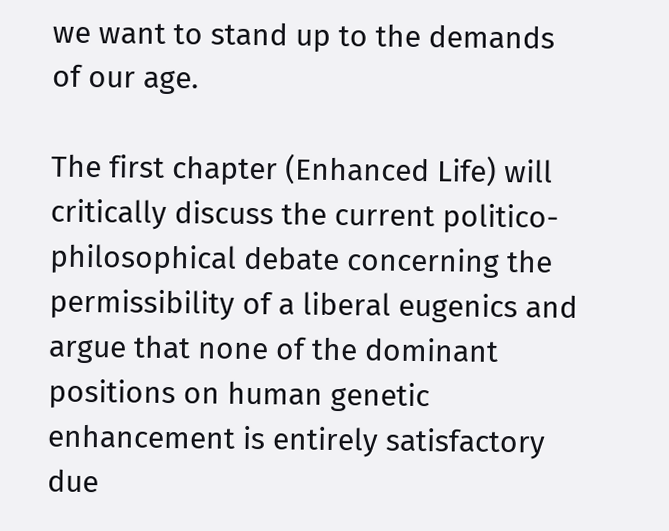we want to stand up to the demands of our age.

The first chapter (Enhanced Life) will critically discuss the current politico-philosophical debate concerning the permissibility of a liberal eugenics and argue that none of the dominant positions on human genetic enhancement is entirely satisfactory due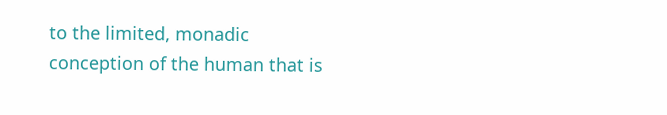to the limited, monadic conception of the human that is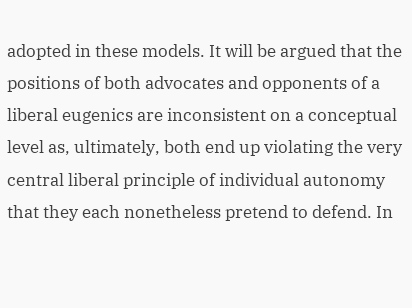adopted in these models. It will be argued that the positions of both advocates and opponents of a liberal eugenics are inconsistent on a conceptual level as, ultimately, both end up violating the very central liberal principle of individual autonomy that they each nonetheless pretend to defend. In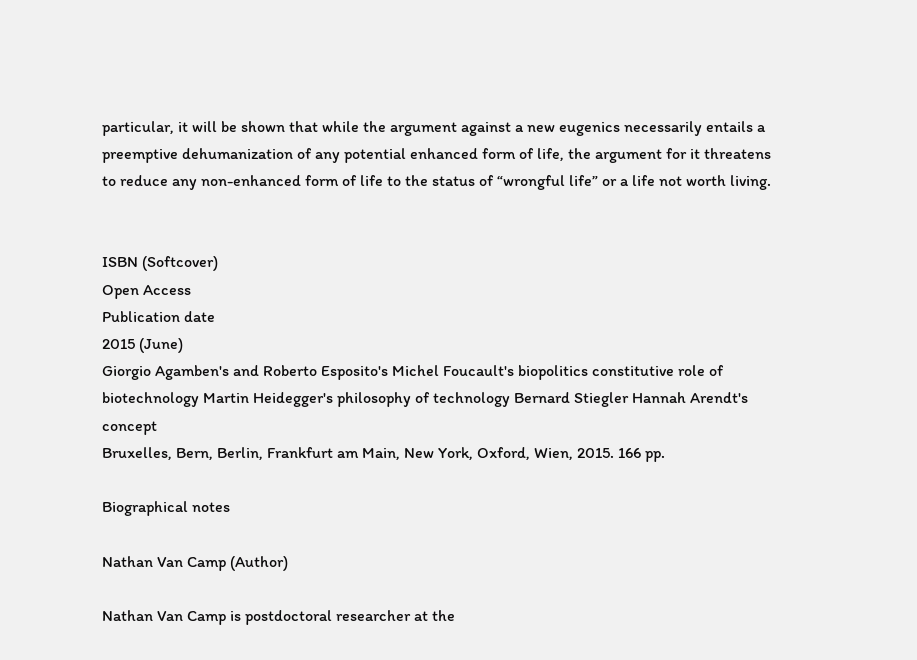particular, it will be shown that while the argument against a new eugenics necessarily entails a preemptive dehumanization of any potential enhanced form of life, the argument for it threatens to reduce any non-enhanced form of life to the status of “wrongful life” or a life not worth living.


ISBN (Softcover)
Open Access
Publication date
2015 (June)
Giorgio Agamben's and Roberto Esposito's Michel Foucault's biopolitics constitutive role of biotechnology Martin Heidegger's philosophy of technology Bernard Stiegler Hannah Arendt's concept
Bruxelles, Bern, Berlin, Frankfurt am Main, New York, Oxford, Wien, 2015. 166 pp.

Biographical notes

Nathan Van Camp (Author)

Nathan Van Camp is postdoctoral researcher at the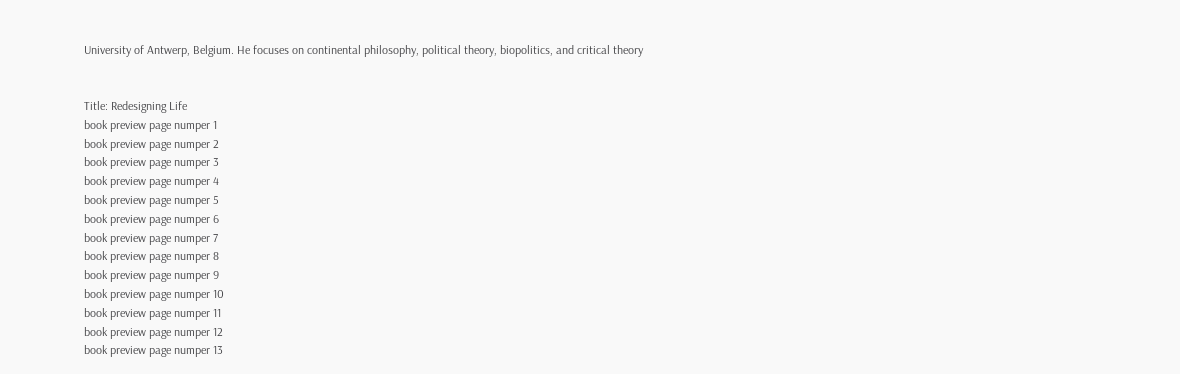University of Antwerp, Belgium. He focuses on continental philosophy, political theory, biopolitics, and critical theory


Title: Redesigning Life
book preview page numper 1
book preview page numper 2
book preview page numper 3
book preview page numper 4
book preview page numper 5
book preview page numper 6
book preview page numper 7
book preview page numper 8
book preview page numper 9
book preview page numper 10
book preview page numper 11
book preview page numper 12
book preview page numper 13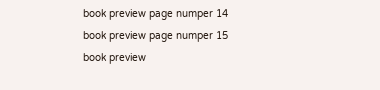book preview page numper 14
book preview page numper 15
book preview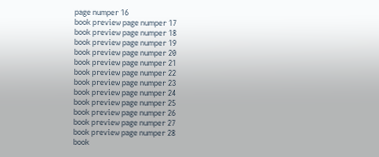page numper 16
book preview page numper 17
book preview page numper 18
book preview page numper 19
book preview page numper 20
book preview page numper 21
book preview page numper 22
book preview page numper 23
book preview page numper 24
book preview page numper 25
book preview page numper 26
book preview page numper 27
book preview page numper 28
book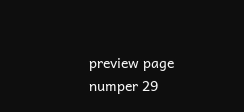preview page numper 29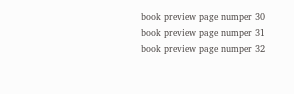book preview page numper 30
book preview page numper 31
book preview page numper 32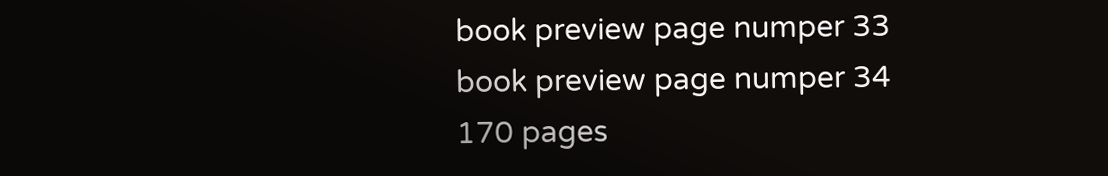book preview page numper 33
book preview page numper 34
170 pages